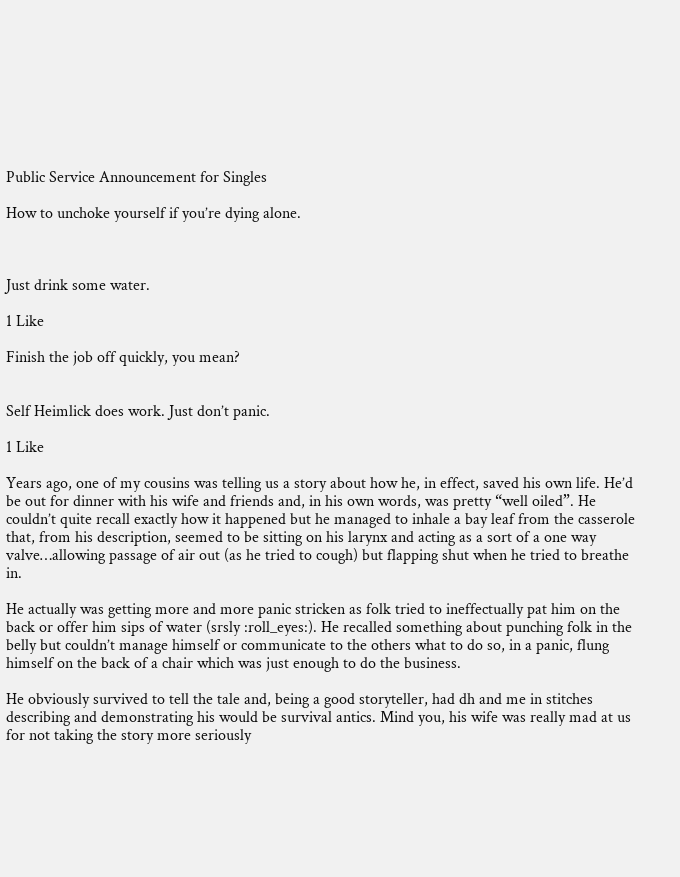Public Service Announcement for Singles

How to unchoke yourself if you’re dying alone.



Just drink some water.

1 Like

Finish the job off quickly, you mean?


Self Heimlick does work. Just don’t panic.

1 Like

Years ago, one of my cousins was telling us a story about how he, in effect, saved his own life. He’d be out for dinner with his wife and friends and, in his own words, was pretty “well oiled”. He couldn’t quite recall exactly how it happened but he managed to inhale a bay leaf from the casserole that, from his description, seemed to be sitting on his larynx and acting as a sort of a one way valve…allowing passage of air out (as he tried to cough) but flapping shut when he tried to breathe in.

He actually was getting more and more panic stricken as folk tried to ineffectually pat him on the back or offer him sips of water (srsly :roll_eyes:). He recalled something about punching folk in the belly but couldn’t manage himself or communicate to the others what to do so, in a panic, flung himself on the back of a chair which was just enough to do the business.

He obviously survived to tell the tale and, being a good storyteller, had dh and me in stitches describing and demonstrating his would be survival antics. Mind you, his wife was really mad at us for not taking the story more seriously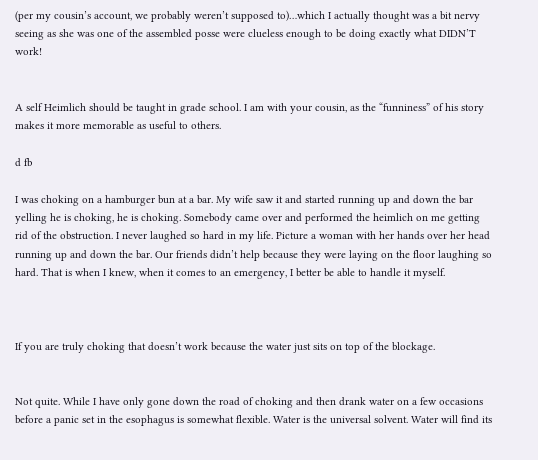(per my cousin’s account, we probably weren’t supposed to)…which I actually thought was a bit nervy seeing as she was one of the assembled posse were clueless enough to be doing exactly what DIDN’T work!


A self Heimlich should be taught in grade school. I am with your cousin, as the “funniness” of his story makes it more memorable as useful to others.

d fb

I was choking on a hamburger bun at a bar. My wife saw it and started running up and down the bar yelling he is choking, he is choking. Somebody came over and performed the heimlich on me getting rid of the obstruction. I never laughed so hard in my life. Picture a woman with her hands over her head running up and down the bar. Our friends didn’t help because they were laying on the floor laughing so hard. That is when I knew, when it comes to an emergency, I better be able to handle it myself.



If you are truly choking that doesn’t work because the water just sits on top of the blockage.


Not quite. While I have only gone down the road of choking and then drank water on a few occasions before a panic set in the esophagus is somewhat flexible. Water is the universal solvent. Water will find its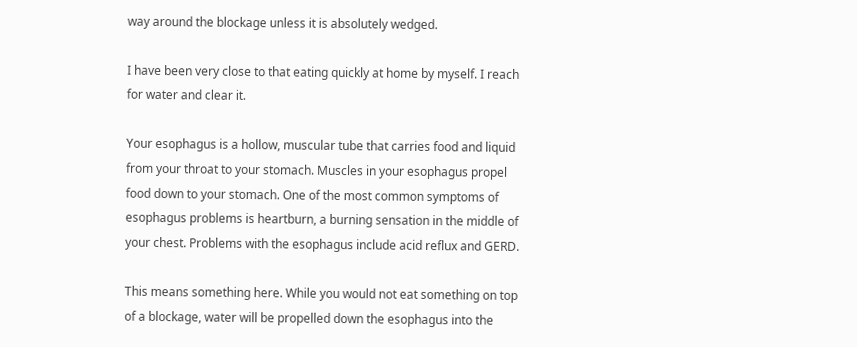way around the blockage unless it is absolutely wedged.

I have been very close to that eating quickly at home by myself. I reach for water and clear it.

Your esophagus is a hollow, muscular tube that carries food and liquid from your throat to your stomach. Muscles in your esophagus propel food down to your stomach. One of the most common symptoms of esophagus problems is heartburn, a burning sensation in the middle of your chest. Problems with the esophagus include acid reflux and GERD.

This means something here. While you would not eat something on top of a blockage, water will be propelled down the esophagus into the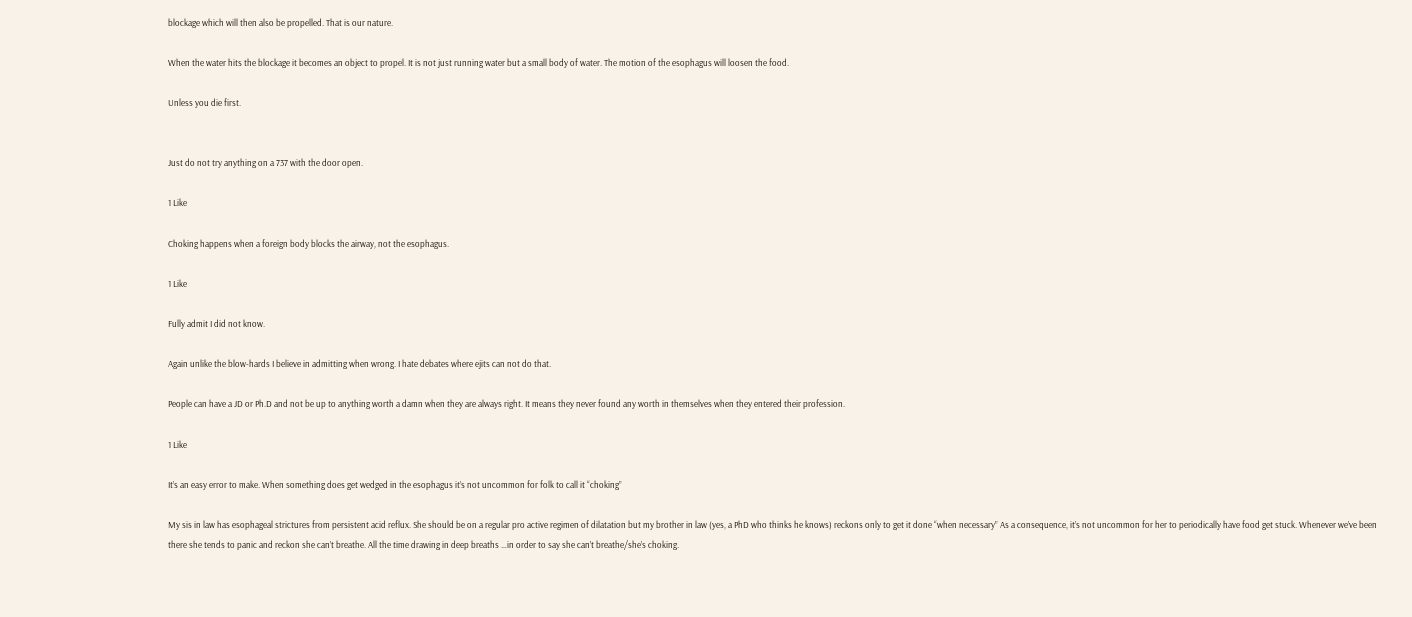blockage which will then also be propelled. That is our nature.

When the water hits the blockage it becomes an object to propel. It is not just running water but a small body of water. The motion of the esophagus will loosen the food.

Unless you die first.


Just do not try anything on a 737 with the door open.

1 Like

Choking happens when a foreign body blocks the airway, not the esophagus.

1 Like

Fully admit I did not know.

Again unlike the blow-hards I believe in admitting when wrong. I hate debates where ejits can not do that.

People can have a JD or Ph.D and not be up to anything worth a damn when they are always right. It means they never found any worth in themselves when they entered their profession.

1 Like

It’s an easy error to make. When something does get wedged in the esophagus it’s not uncommon for folk to call it “choking”

My sis in law has esophageal strictures from persistent acid reflux. She should be on a regular pro active regimen of dilatation but my brother in law (yes, a PhD who thinks he knows) reckons only to get it done “when necessary” As a consequence, it’s not uncommon for her to periodically have food get stuck. Whenever we’ve been there she tends to panic and reckon she can’t breathe. All the time drawing in deep breaths …in order to say she can’t breathe/she’s choking.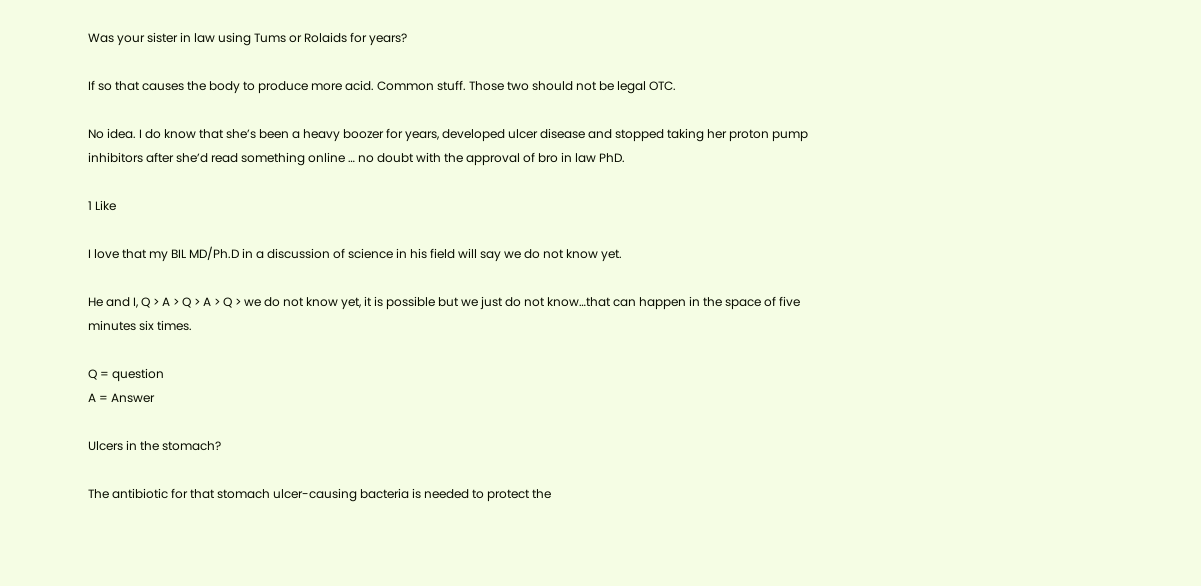Was your sister in law using Tums or Rolaids for years?

If so that causes the body to produce more acid. Common stuff. Those two should not be legal OTC.

No idea. I do know that she’s been a heavy boozer for years, developed ulcer disease and stopped taking her proton pump inhibitors after she’d read something online … no doubt with the approval of bro in law PhD.

1 Like

I love that my BIL MD/Ph.D in a discussion of science in his field will say we do not know yet.

He and I, Q > A > Q > A > Q > we do not know yet, it is possible but we just do not know…that can happen in the space of five minutes six times.

Q = question
A = Answer

Ulcers in the stomach?

The antibiotic for that stomach ulcer-causing bacteria is needed to protect the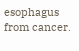esophagus from cancer.